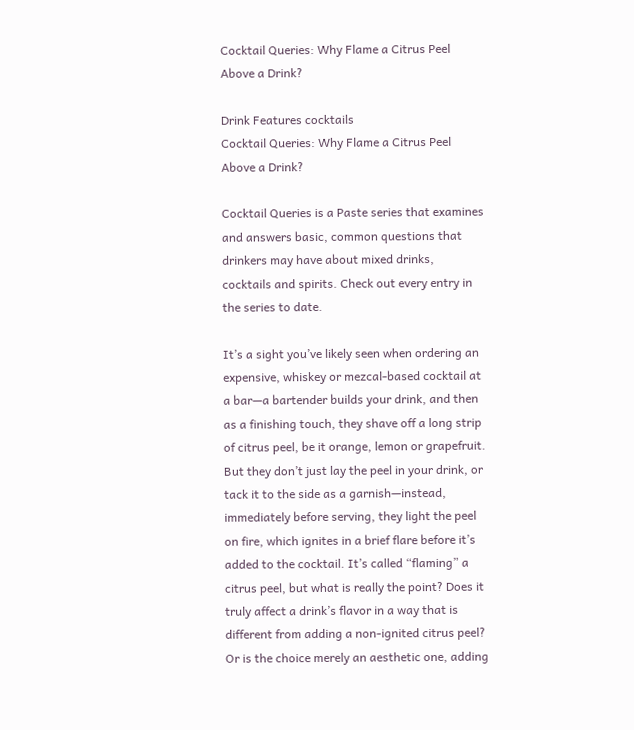Cocktail Queries: Why Flame a Citrus Peel Above a Drink?

Drink Features cocktails
Cocktail Queries: Why Flame a Citrus Peel Above a Drink?

Cocktail Queries is a Paste series that examines and answers basic, common questions that drinkers may have about mixed drinks, cocktails and spirits. Check out every entry in the series to date.

It’s a sight you’ve likely seen when ordering an expensive, whiskey or mezcal-based cocktail at a bar—a bartender builds your drink, and then as a finishing touch, they shave off a long strip of citrus peel, be it orange, lemon or grapefruit. But they don’t just lay the peel in your drink, or tack it to the side as a garnish—instead, immediately before serving, they light the peel on fire, which ignites in a brief flare before it’s added to the cocktail. It’s called “flaming” a citrus peel, but what is really the point? Does it truly affect a drink’s flavor in a way that is different from adding a non-ignited citrus peel? Or is the choice merely an aesthetic one, adding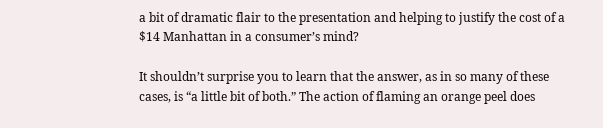a bit of dramatic flair to the presentation and helping to justify the cost of a $14 Manhattan in a consumer’s mind?

It shouldn’t surprise you to learn that the answer, as in so many of these cases, is “a little bit of both.” The action of flaming an orange peel does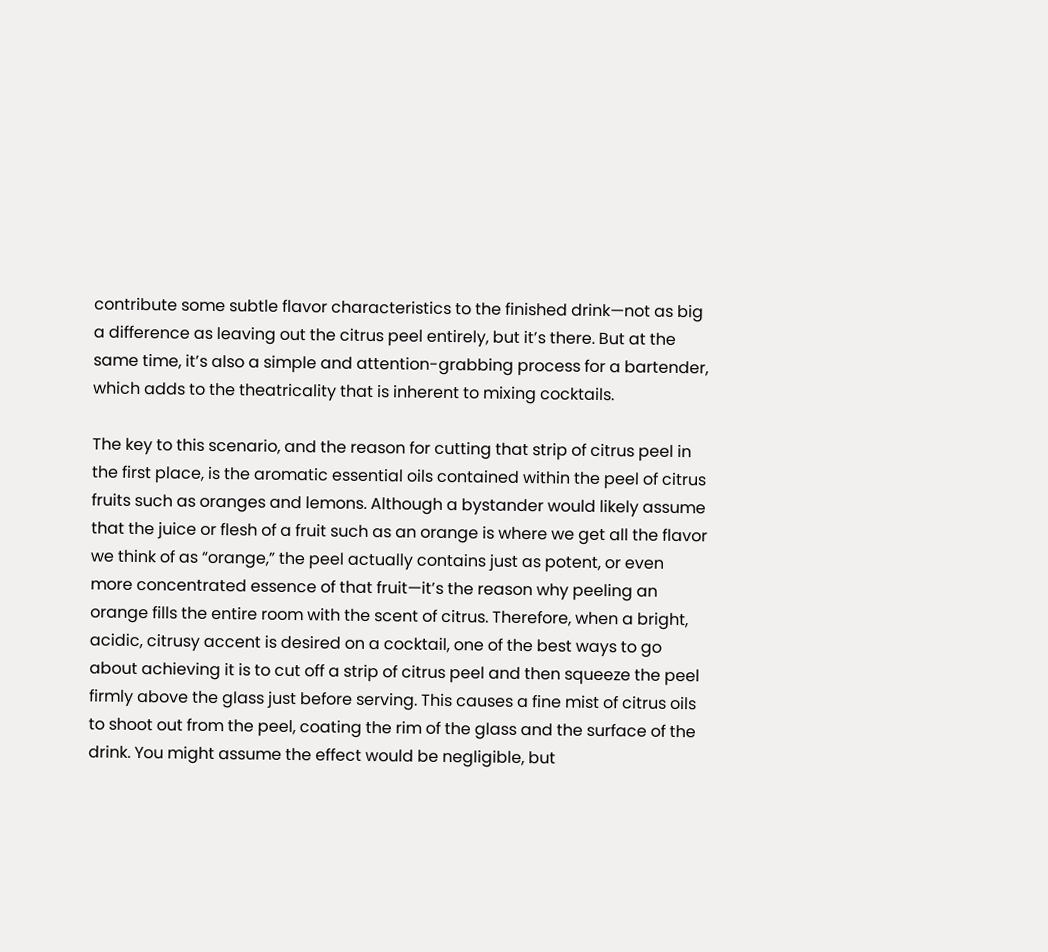contribute some subtle flavor characteristics to the finished drink—not as big a difference as leaving out the citrus peel entirely, but it’s there. But at the same time, it’s also a simple and attention-grabbing process for a bartender, which adds to the theatricality that is inherent to mixing cocktails.

The key to this scenario, and the reason for cutting that strip of citrus peel in the first place, is the aromatic essential oils contained within the peel of citrus fruits such as oranges and lemons. Although a bystander would likely assume that the juice or flesh of a fruit such as an orange is where we get all the flavor we think of as “orange,” the peel actually contains just as potent, or even more concentrated essence of that fruit—it’s the reason why peeling an orange fills the entire room with the scent of citrus. Therefore, when a bright, acidic, citrusy accent is desired on a cocktail, one of the best ways to go about achieving it is to cut off a strip of citrus peel and then squeeze the peel firmly above the glass just before serving. This causes a fine mist of citrus oils to shoot out from the peel, coating the rim of the glass and the surface of the drink. You might assume the effect would be negligible, but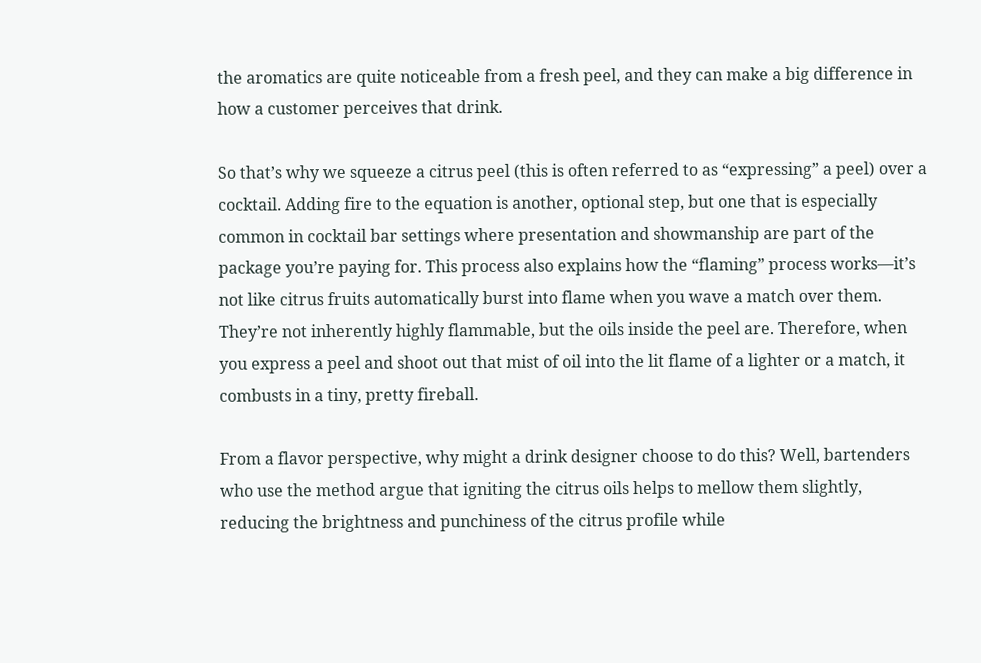the aromatics are quite noticeable from a fresh peel, and they can make a big difference in how a customer perceives that drink.

So that’s why we squeeze a citrus peel (this is often referred to as “expressing” a peel) over a cocktail. Adding fire to the equation is another, optional step, but one that is especially common in cocktail bar settings where presentation and showmanship are part of the package you’re paying for. This process also explains how the “flaming” process works—it’s not like citrus fruits automatically burst into flame when you wave a match over them. They’re not inherently highly flammable, but the oils inside the peel are. Therefore, when you express a peel and shoot out that mist of oil into the lit flame of a lighter or a match, it combusts in a tiny, pretty fireball.

From a flavor perspective, why might a drink designer choose to do this? Well, bartenders who use the method argue that igniting the citrus oils helps to mellow them slightly, reducing the brightness and punchiness of the citrus profile while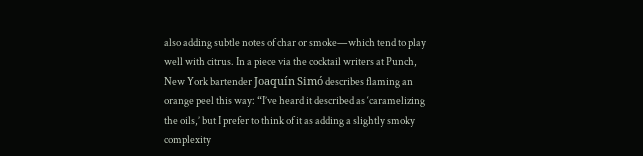also adding subtle notes of char or smoke—which tend to play well with citrus. In a piece via the cocktail writers at Punch, New York bartender Joaquín Simó describes flaming an orange peel this way: “I’ve heard it described as ‘caramelizing the oils,’ but I prefer to think of it as adding a slightly smoky complexity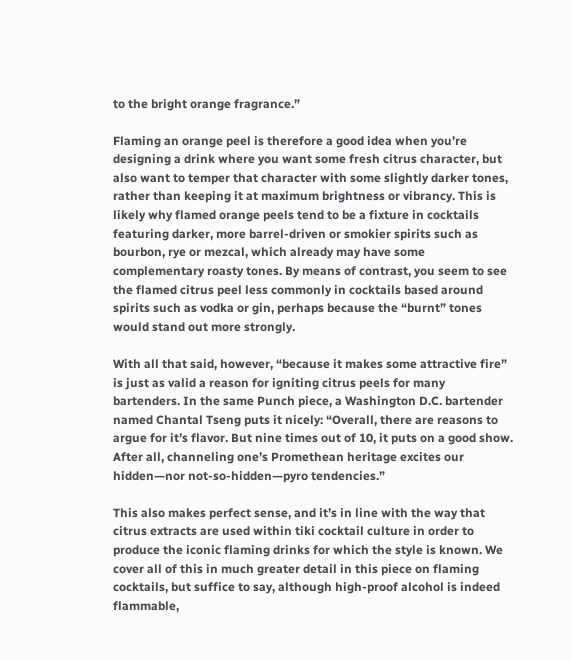to the bright orange fragrance.”

Flaming an orange peel is therefore a good idea when you’re designing a drink where you want some fresh citrus character, but also want to temper that character with some slightly darker tones, rather than keeping it at maximum brightness or vibrancy. This is likely why flamed orange peels tend to be a fixture in cocktails featuring darker, more barrel-driven or smokier spirits such as bourbon, rye or mezcal, which already may have some complementary roasty tones. By means of contrast, you seem to see the flamed citrus peel less commonly in cocktails based around spirits such as vodka or gin, perhaps because the “burnt” tones would stand out more strongly.

With all that said, however, “because it makes some attractive fire” is just as valid a reason for igniting citrus peels for many bartenders. In the same Punch piece, a Washington D.C. bartender named Chantal Tseng puts it nicely: “Overall, there are reasons to argue for it’s flavor. But nine times out of 10, it puts on a good show. After all, channeling one’s Promethean heritage excites our hidden—nor not-so-hidden—pyro tendencies.”

This also makes perfect sense, and it’s in line with the way that citrus extracts are used within tiki cocktail culture in order to produce the iconic flaming drinks for which the style is known. We cover all of this in much greater detail in this piece on flaming cocktails, but suffice to say, although high-proof alcohol is indeed flammable,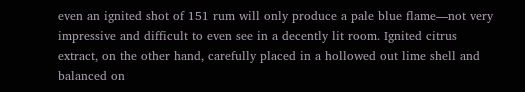even an ignited shot of 151 rum will only produce a pale blue flame—not very impressive and difficult to even see in a decently lit room. Ignited citrus extract, on the other hand, carefully placed in a hollowed out lime shell and balanced on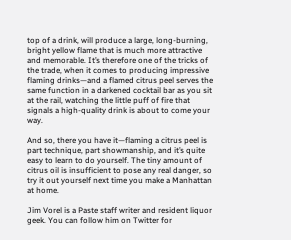top of a drink, will produce a large, long-burning, bright yellow flame that is much more attractive and memorable. It’s therefore one of the tricks of the trade, when it comes to producing impressive flaming drinks—and a flamed citrus peel serves the same function in a darkened cocktail bar as you sit at the rail, watching the little puff of fire that signals a high-quality drink is about to come your way.

And so, there you have it—flaming a citrus peel is part technique, part showmanship, and it’s quite easy to learn to do yourself. The tiny amount of citrus oil is insufficient to pose any real danger, so try it out yourself next time you make a Manhattan at home.

Jim Vorel is a Paste staff writer and resident liquor geek. You can follow him on Twitter for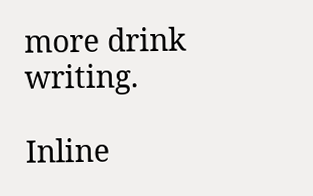more drink writing.

Inline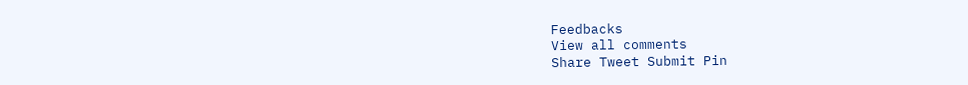Feedbacks
View all comments
Share Tweet Submit Pin